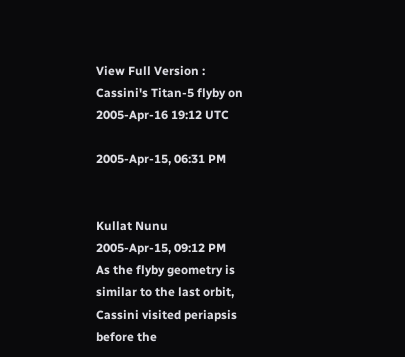View Full Version : Cassini's Titan-5 flyby on 2005-Apr-16 19:12 UTC

2005-Apr-15, 06:31 PM


Kullat Nunu
2005-Apr-15, 09:12 PM
As the flyby geometry is similar to the last orbit, Cassini visited periapsis before the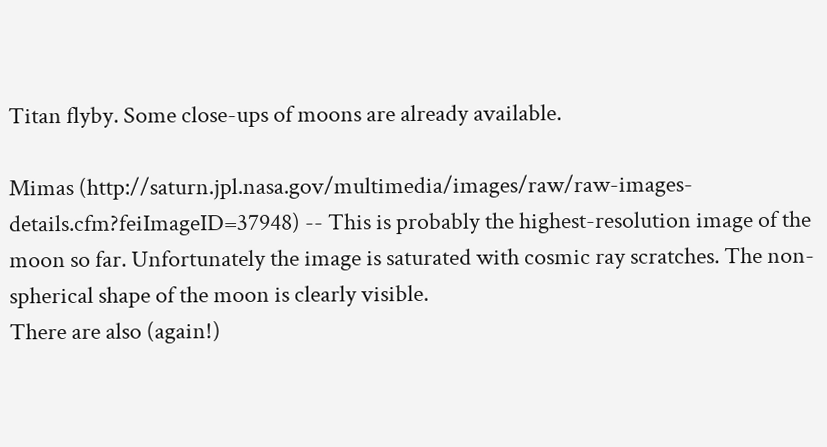Titan flyby. Some close-ups of moons are already available.

Mimas (http://saturn.jpl.nasa.gov/multimedia/images/raw/raw-images-details.cfm?feiImageID=37948) -- This is probably the highest-resolution image of the moon so far. Unfortunately the image is saturated with cosmic ray scratches. The non-spherical shape of the moon is clearly visible.
There are also (again!)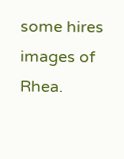some hires images of Rhea.